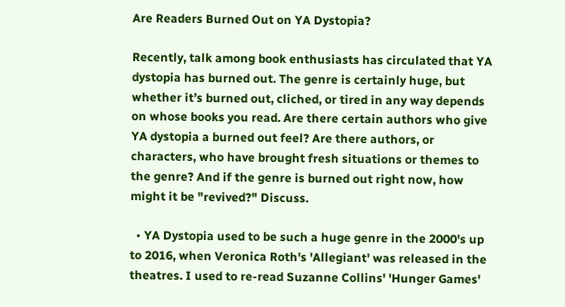Are Readers Burned Out on YA Dystopia?

Recently, talk among book enthusiasts has circulated that YA dystopia has burned out. The genre is certainly huge, but whether it’s burned out, cliched, or tired in any way depends on whose books you read. Are there certain authors who give YA dystopia a burned out feel? Are there authors, or characters, who have brought fresh situations or themes to the genre? And if the genre is burned out right now, how might it be "revived?" Discuss.

  • YA Dystopia used to be such a huge genre in the 2000's up to 2016, when Veronica Roth's 'Allegiant' was released in the theatres. I used to re-read Suzanne Collins' 'Hunger Games'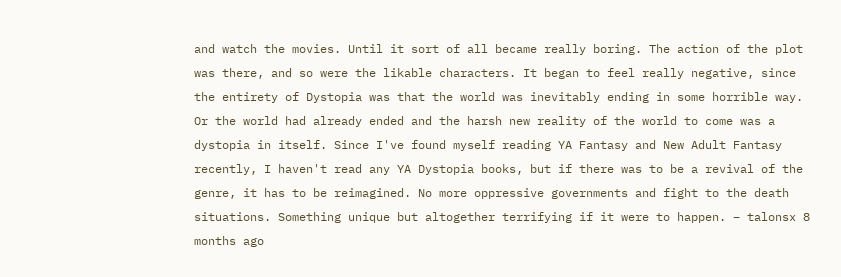and watch the movies. Until it sort of all became really boring. The action of the plot was there, and so were the likable characters. It began to feel really negative, since the entirety of Dystopia was that the world was inevitably ending in some horrible way. Or the world had already ended and the harsh new reality of the world to come was a dystopia in itself. Since I've found myself reading YA Fantasy and New Adult Fantasy recently, I haven't read any YA Dystopia books, but if there was to be a revival of the genre, it has to be reimagined. No more oppressive governments and fight to the death situations. Something unique but altogether terrifying if it were to happen. – talonsx 8 months ago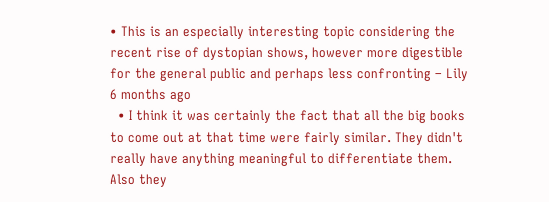• This is an especially interesting topic considering the recent rise of dystopian shows, however more digestible for the general public and perhaps less confronting – Lily 6 months ago
  • I think it was certainly the fact that all the big books to come out at that time were fairly similar. They didn't really have anything meaningful to differentiate them. Also they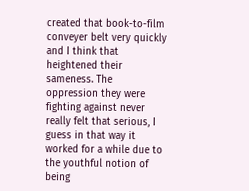created that book-to-film conveyer belt very quickly and I think that heightened their sameness. The oppression they were fighting against never really felt that serious, I guess in that way it worked for a while due to the youthful notion of being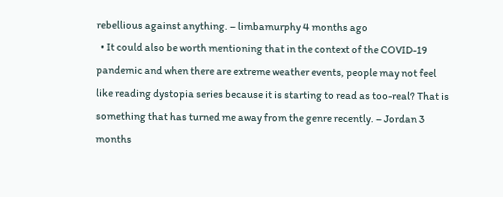rebellious against anything. – limbamurphy 4 months ago
  • It could also be worth mentioning that in the context of the COVID-19 pandemic and when there are extreme weather events, people may not feel like reading dystopia series because it is starting to read as too-real? That is something that has turned me away from the genre recently. – Jordan 3 months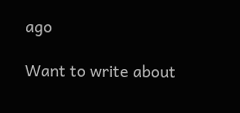ago

Want to write about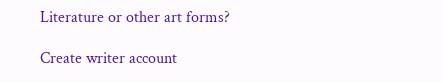Literature or other art forms?

Create writer account